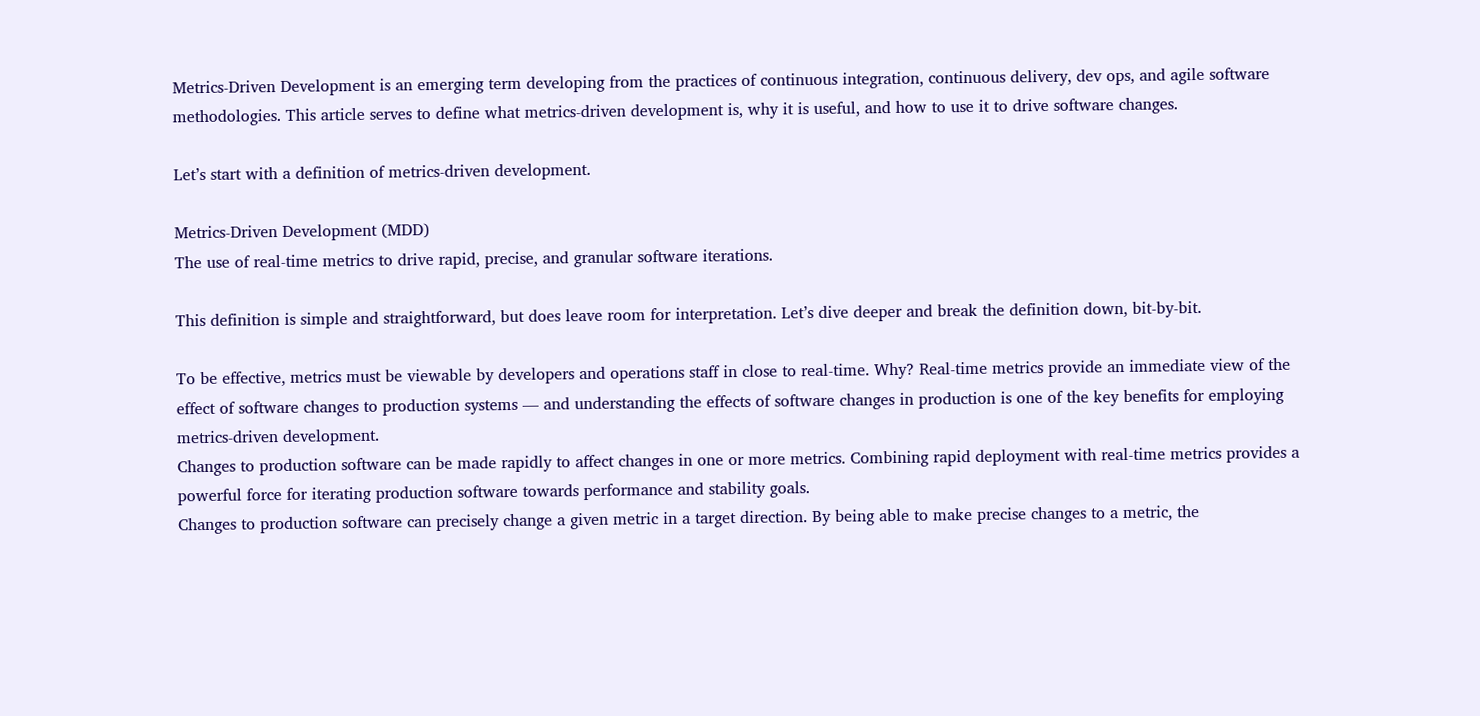Metrics-Driven Development is an emerging term developing from the practices of continuous integration, continuous delivery, dev ops, and agile software methodologies. This article serves to define what metrics-driven development is, why it is useful, and how to use it to drive software changes.

Let’s start with a definition of metrics-driven development.

Metrics-Driven Development (MDD)
The use of real-time metrics to drive rapid, precise, and granular software iterations.

This definition is simple and straightforward, but does leave room for interpretation. Let’s dive deeper and break the definition down, bit-by-bit.

To be effective, metrics must be viewable by developers and operations staff in close to real-time. Why? Real-time metrics provide an immediate view of the effect of software changes to production systems — and understanding the effects of software changes in production is one of the key benefits for employing metrics-driven development.
Changes to production software can be made rapidly to affect changes in one or more metrics. Combining rapid deployment with real-time metrics provides a powerful force for iterating production software towards performance and stability goals.
Changes to production software can precisely change a given metric in a target direction. By being able to make precise changes to a metric, the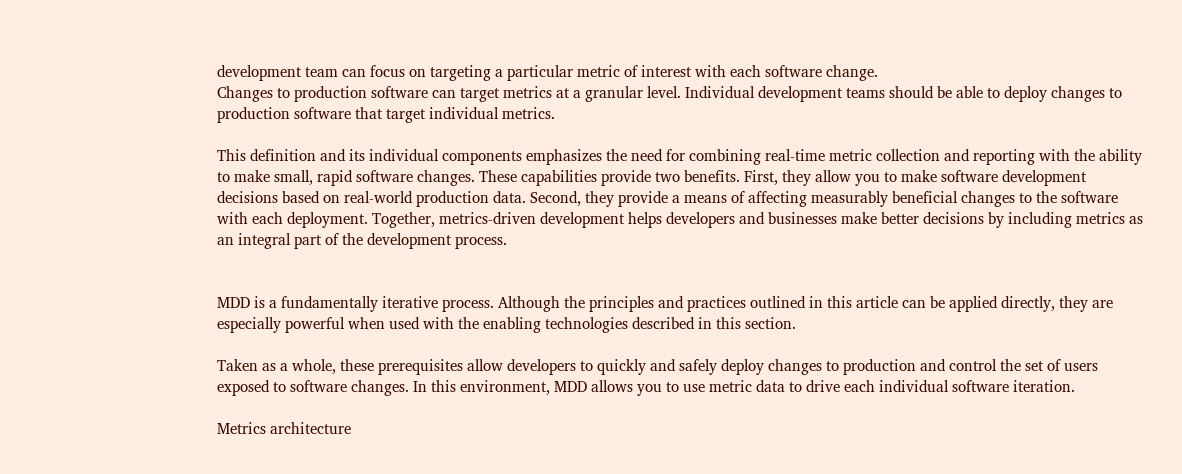development team can focus on targeting a particular metric of interest with each software change.
Changes to production software can target metrics at a granular level. Individual development teams should be able to deploy changes to production software that target individual metrics.

This definition and its individual components emphasizes the need for combining real-time metric collection and reporting with the ability to make small, rapid software changes. These capabilities provide two benefits. First, they allow you to make software development decisions based on real-world production data. Second, they provide a means of affecting measurably beneficial changes to the software with each deployment. Together, metrics-driven development helps developers and businesses make better decisions by including metrics as an integral part of the development process.


MDD is a fundamentally iterative process. Although the principles and practices outlined in this article can be applied directly, they are especially powerful when used with the enabling technologies described in this section.

Taken as a whole, these prerequisites allow developers to quickly and safely deploy changes to production and control the set of users exposed to software changes. In this environment, MDD allows you to use metric data to drive each individual software iteration.

Metrics architecture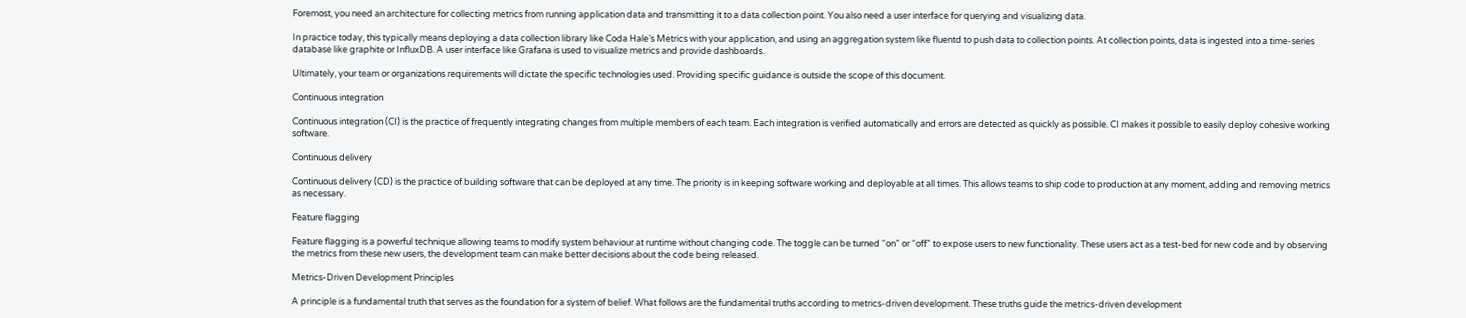Foremost, you need an architecture for collecting metrics from running application data and transmitting it to a data collection point. You also need a user interface for querying and visualizing data.

In practice today, this typically means deploying a data collection library like Coda Hale’s Metrics with your application, and using an aggregation system like fluentd to push data to collection points. At collection points, data is ingested into a time-series database like graphite or InfluxDB. A user interface like Grafana is used to visualize metrics and provide dashboards.

Ultimately, your team or organizations requirements will dictate the specific technologies used. Providing specific guidance is outside the scope of this document.

Continuous integration

Continuous integration (CI) is the practice of frequently integrating changes from multiple members of each team. Each integration is verified automatically and errors are detected as quickly as possible. CI makes it possible to easily deploy cohesive working software.

Continuous delivery

Continuous delivery (CD) is the practice of building software that can be deployed at any time. The priority is in keeping software working and deployable at all times. This allows teams to ship code to production at any moment, adding and removing metrics as necessary.

Feature flagging

Feature flagging is a powerful technique allowing teams to modify system behaviour at runtime without changing code. The toggle can be turned “on” or “off” to expose users to new functionality. These users act as a test-bed for new code and by observing the metrics from these new users, the development team can make better decisions about the code being released.

Metrics-Driven Development Principles

A principle is a fundamental truth that serves as the foundation for a system of belief. What follows are the fundamental truths according to metrics-driven development. These truths guide the metrics-driven development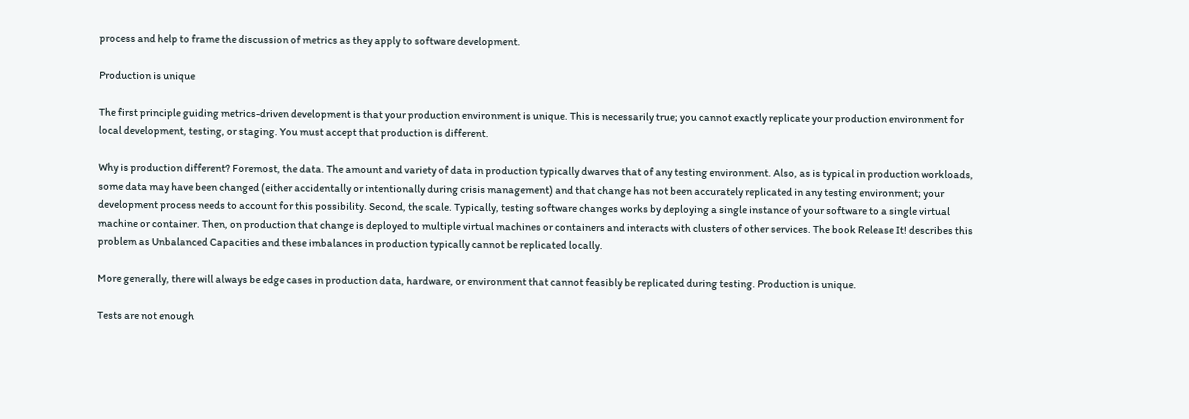process and help to frame the discussion of metrics as they apply to software development.

Production is unique

The first principle guiding metrics-driven development is that your production environment is unique. This is necessarily true; you cannot exactly replicate your production environment for local development, testing, or staging. You must accept that production is different.

Why is production different? Foremost, the data. The amount and variety of data in production typically dwarves that of any testing environment. Also, as is typical in production workloads, some data may have been changed (either accidentally or intentionally during crisis management) and that change has not been accurately replicated in any testing environment; your development process needs to account for this possibility. Second, the scale. Typically, testing software changes works by deploying a single instance of your software to a single virtual machine or container. Then, on production that change is deployed to multiple virtual machines or containers and interacts with clusters of other services. The book Release It! describes this problem as Unbalanced Capacities and these imbalances in production typically cannot be replicated locally.

More generally, there will always be edge cases in production data, hardware, or environment that cannot feasibly be replicated during testing. Production is unique.

Tests are not enough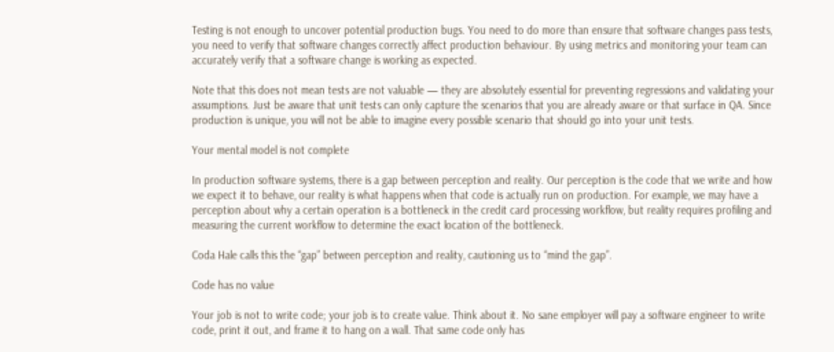Testing is not enough to uncover potential production bugs. You need to do more than ensure that software changes pass tests, you need to verify that software changes correctly affect production behaviour. By using metrics and monitoring your team can accurately verify that a software change is working as expected.

Note that this does not mean tests are not valuable — they are absolutely essential for preventing regressions and validating your assumptions. Just be aware that unit tests can only capture the scenarios that you are already aware or that surface in QA. Since production is unique, you will not be able to imagine every possible scenario that should go into your unit tests.

Your mental model is not complete

In production software systems, there is a gap between perception and reality. Our perception is the code that we write and how we expect it to behave, our reality is what happens when that code is actually run on production. For example, we may have a perception about why a certain operation is a bottleneck in the credit card processing workflow, but reality requires profiling and measuring the current workflow to determine the exact location of the bottleneck.

Coda Hale calls this the “gap” between perception and reality, cautioning us to “mind the gap”.

Code has no value

Your job is not to write code; your job is to create value. Think about it. No sane employer will pay a software engineer to write code, print it out, and frame it to hang on a wall. That same code only has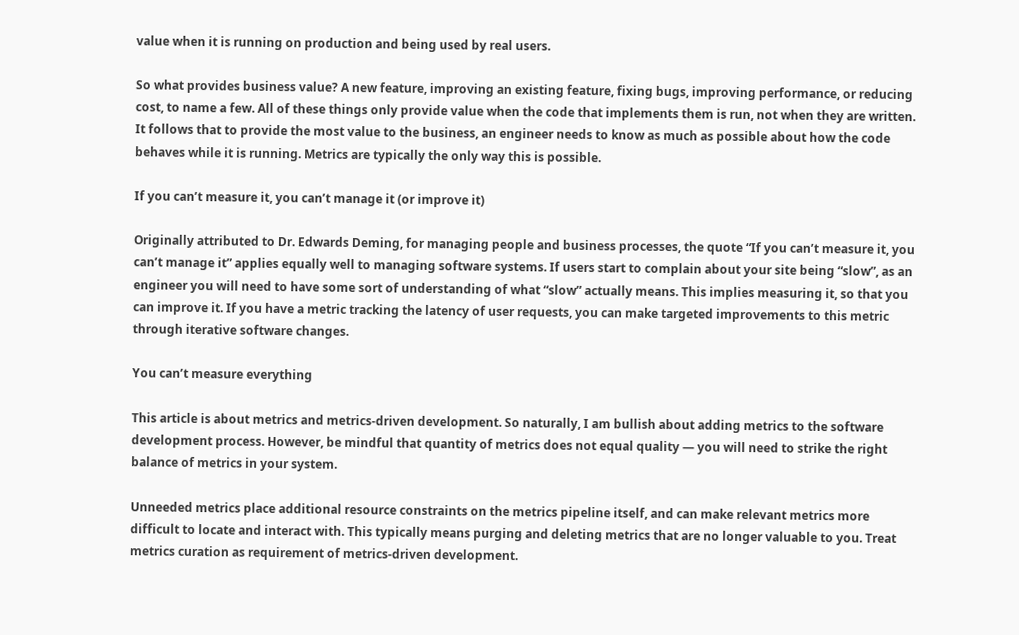value when it is running on production and being used by real users.

So what provides business value? A new feature, improving an existing feature, fixing bugs, improving performance, or reducing cost, to name a few. All of these things only provide value when the code that implements them is run, not when they are written. It follows that to provide the most value to the business, an engineer needs to know as much as possible about how the code behaves while it is running. Metrics are typically the only way this is possible.

If you can’t measure it, you can’t manage it (or improve it)

Originally attributed to Dr. Edwards Deming, for managing people and business processes, the quote “If you can’t measure it, you can’t manage it” applies equally well to managing software systems. If users start to complain about your site being “slow”, as an engineer you will need to have some sort of understanding of what “slow” actually means. This implies measuring it, so that you can improve it. If you have a metric tracking the latency of user requests, you can make targeted improvements to this metric through iterative software changes.

You can’t measure everything

This article is about metrics and metrics-driven development. So naturally, I am bullish about adding metrics to the software development process. However, be mindful that quantity of metrics does not equal quality — you will need to strike the right balance of metrics in your system.

Unneeded metrics place additional resource constraints on the metrics pipeline itself, and can make relevant metrics more difficult to locate and interact with. This typically means purging and deleting metrics that are no longer valuable to you. Treat metrics curation as requirement of metrics-driven development.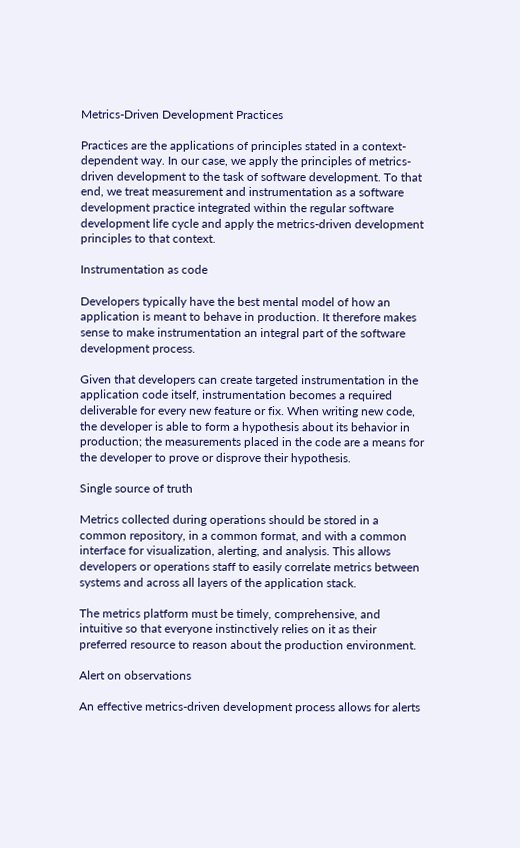Metrics-Driven Development Practices

Practices are the applications of principles stated in a context-dependent way. In our case, we apply the principles of metrics-driven development to the task of software development. To that end, we treat measurement and instrumentation as a software development practice integrated within the regular software development life cycle and apply the metrics-driven development principles to that context.

Instrumentation as code

Developers typically have the best mental model of how an application is meant to behave in production. It therefore makes sense to make instrumentation an integral part of the software development process.

Given that developers can create targeted instrumentation in the application code itself, instrumentation becomes a required deliverable for every new feature or fix. When writing new code, the developer is able to form a hypothesis about its behavior in production; the measurements placed in the code are a means for the developer to prove or disprove their hypothesis.

Single source of truth

Metrics collected during operations should be stored in a common repository, in a common format, and with a common interface for visualization, alerting, and analysis. This allows developers or operations staff to easily correlate metrics between systems and across all layers of the application stack.

The metrics platform must be timely, comprehensive, and intuitive so that everyone instinctively relies on it as their preferred resource to reason about the production environment.

Alert on observations

An effective metrics-driven development process allows for alerts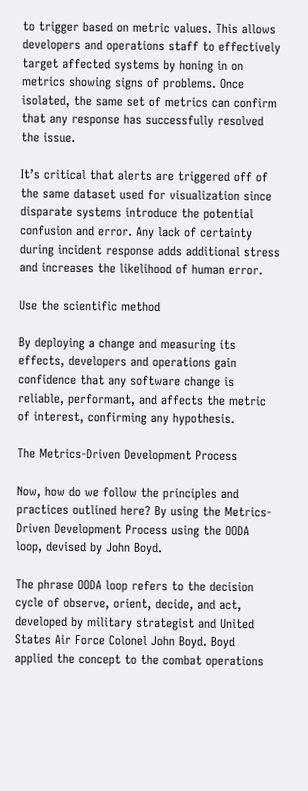to trigger based on metric values. This allows developers and operations staff to effectively target affected systems by honing in on metrics showing signs of problems. Once isolated, the same set of metrics can confirm that any response has successfully resolved the issue.

It’s critical that alerts are triggered off of the same dataset used for visualization since disparate systems introduce the potential confusion and error. Any lack of certainty during incident response adds additional stress and increases the likelihood of human error.

Use the scientific method

By deploying a change and measuring its effects, developers and operations gain confidence that any software change is reliable, performant, and affects the metric of interest, confirming any hypothesis.

The Metrics-Driven Development Process

Now, how do we follow the principles and practices outlined here? By using the Metrics-Driven Development Process using the OODA loop, devised by John Boyd.

The phrase OODA loop refers to the decision cycle of observe, orient, decide, and act, developed by military strategist and United States Air Force Colonel John Boyd. Boyd applied the concept to the combat operations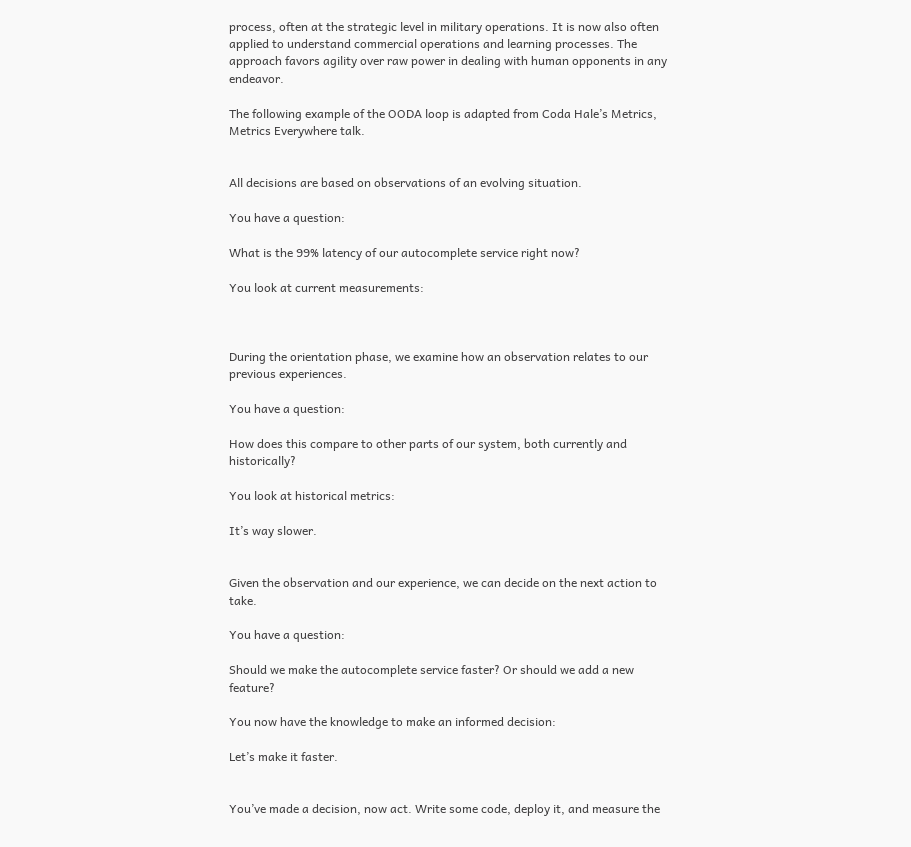process, often at the strategic level in military operations. It is now also often applied to understand commercial operations and learning processes. The approach favors agility over raw power in dealing with human opponents in any endeavor.

The following example of the OODA loop is adapted from Coda Hale’s Metrics, Metrics Everywhere talk.


All decisions are based on observations of an evolving situation.

You have a question:

What is the 99% latency of our autocomplete service right now?

You look at current measurements:



During the orientation phase, we examine how an observation relates to our previous experiences.

You have a question:

How does this compare to other parts of our system, both currently and historically?

You look at historical metrics:

It’s way slower.


Given the observation and our experience, we can decide on the next action to take.

You have a question:

Should we make the autocomplete service faster? Or should we add a new feature?

You now have the knowledge to make an informed decision:

Let’s make it faster.


You’ve made a decision, now act. Write some code, deploy it, and measure the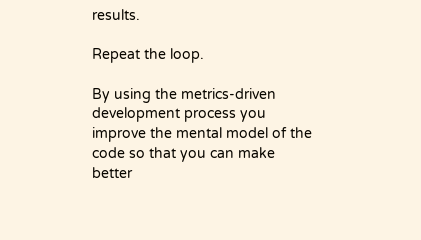results.

Repeat the loop.

By using the metrics-driven development process you improve the mental model of the code so that you can make better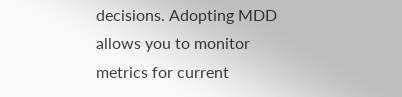decisions. Adopting MDD allows you to monitor metrics for current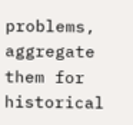problems, aggregate them for historical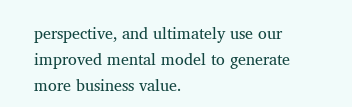perspective, and ultimately use our improved mental model to generate more business value.